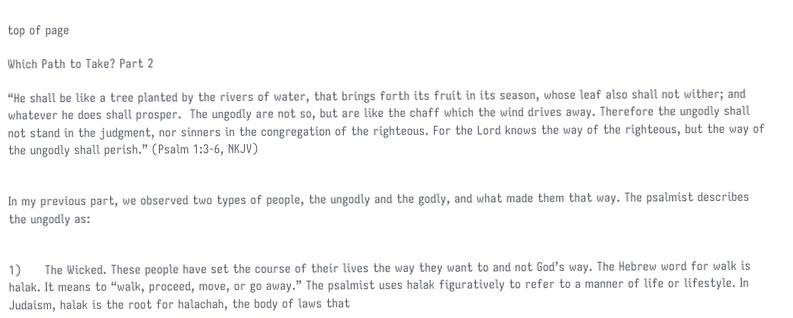top of page

Which Path to Take? Part 2

“He shall be like a tree planted by the rivers of water, that brings forth its fruit in its season, whose leaf also shall not wither; and whatever he does shall prosper.  The ungodly are not so, but are like the chaff which the wind drives away. Therefore the ungodly shall not stand in the judgment, nor sinners in the congregation of the righteous. For the Lord knows the way of the righteous, but the way of the ungodly shall perish.” (Psalm 1:3-6, NKJV)


In my previous part, we observed two types of people, the ungodly and the godly, and what made them that way. The psalmist describes the ungodly as:


1)      The Wicked. These people have set the course of their lives the way they want to and not God’s way. The Hebrew word for walk is halak. It means to “walk, proceed, move, or go away.” The psalmist uses halak figuratively to refer to a manner of life or lifestyle. In Judaism, halak is the root for halachah, the body of laws that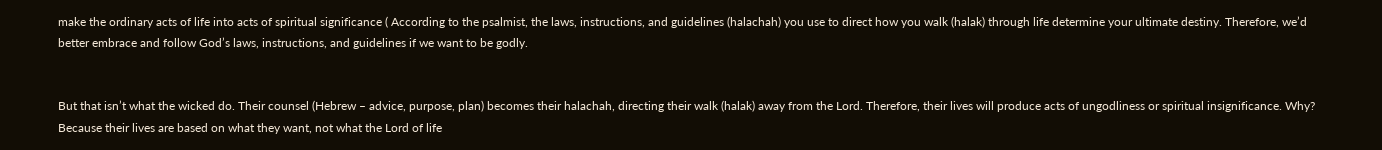make the ordinary acts of life into acts of spiritual significance ( According to the psalmist, the laws, instructions, and guidelines (halachah) you use to direct how you walk (halak) through life determine your ultimate destiny. Therefore, we’d better embrace and follow God’s laws, instructions, and guidelines if we want to be godly.


But that isn’t what the wicked do. Their counsel (Hebrew – advice, purpose, plan) becomes their halachah, directing their walk (halak) away from the Lord. Therefore, their lives will produce acts of ungodliness or spiritual insignificance. Why? Because their lives are based on what they want, not what the Lord of life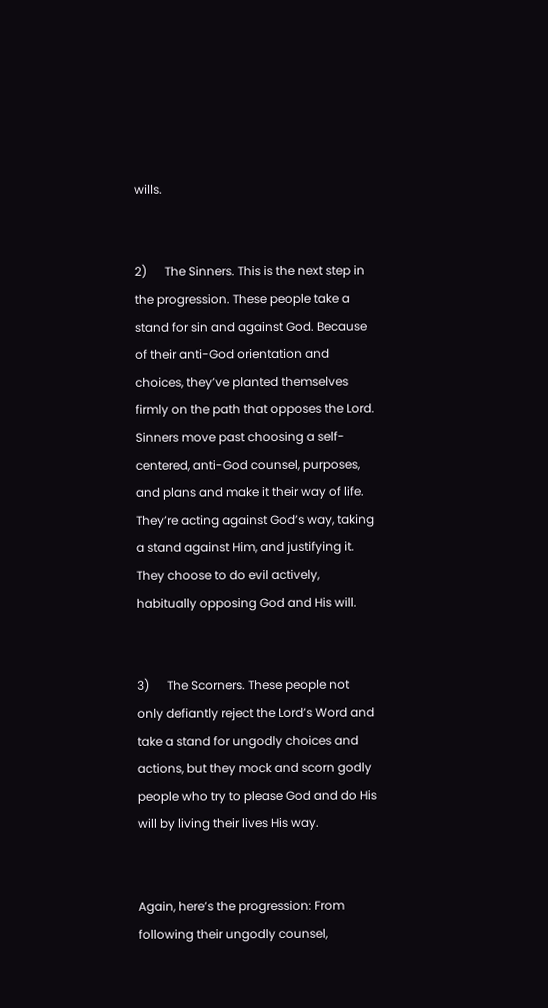wills.


2)      The Sinners. This is the next step in the progression. These people take a stand for sin and against God. Because of their anti-God orientation and choices, they’ve planted themselves firmly on the path that opposes the Lord. Sinners move past choosing a self-centered, anti-God counsel, purposes, and plans and make it their way of life. They’re acting against God’s way, taking a stand against Him, and justifying it. They choose to do evil actively, habitually opposing God and His will.


3)      The Scorners. These people not only defiantly reject the Lord’s Word and take a stand for ungodly choices and actions, but they mock and scorn godly people who try to please God and do His will by living their lives His way.


Again, here’s the progression: From following their ungodly counsel,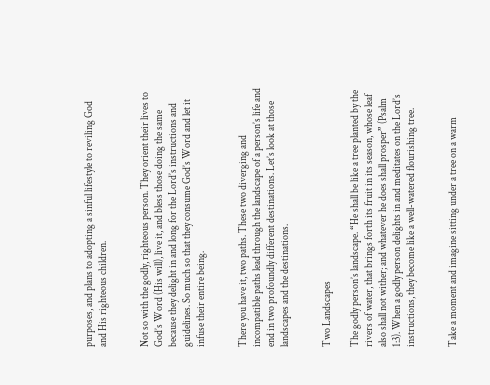purposes, and plans to adopting a sinful lifestyle to reviling God and His righteous children.


Not so with the godly, righteous person. They orient their lives to God’s Word (His will), live it, and bless those doing the same because they delight in and long for the Lord’s instructions and guidelines. So much so that they consume God’s Word and let it infuse their entire being.


There you have it, two paths. These two diverging and incompatible paths lead through the landscape of a person’s life and end in two profoundly different destinations. Let’s look at those landscapes and the destinations.


Two Landscapes

The godly person’s landscape. “He shall be like a tree planted by the rivers of water, that brings forth its fruit in its season, whose leaf also shall not wither; and whatever he does shall prosper” (Psalm 1:3). When a godly person delights in and meditates on the Lord’s instructions, they become like a well-watered flourishing tree.


Take a moment and imagine sitting under a tree on a warm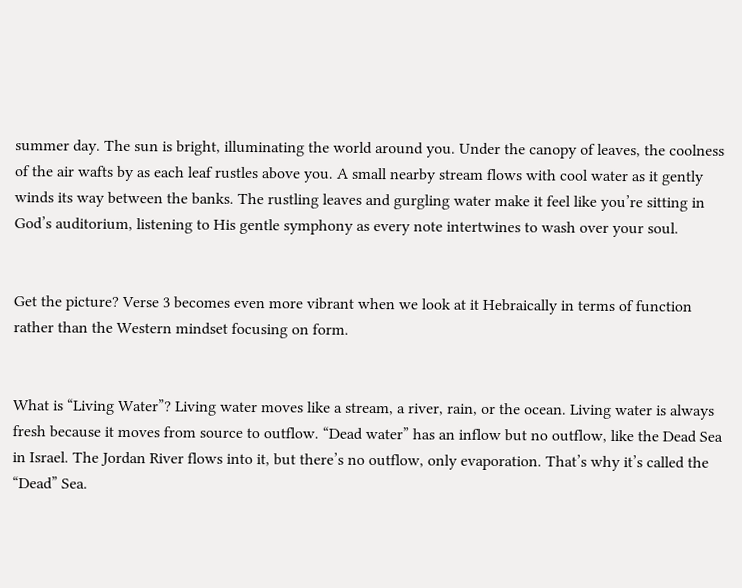summer day. The sun is bright, illuminating the world around you. Under the canopy of leaves, the coolness of the air wafts by as each leaf rustles above you. A small nearby stream flows with cool water as it gently winds its way between the banks. The rustling leaves and gurgling water make it feel like you’re sitting in God’s auditorium, listening to His gentle symphony as every note intertwines to wash over your soul.


Get the picture? Verse 3 becomes even more vibrant when we look at it Hebraically in terms of function rather than the Western mindset focusing on form.


What is “Living Water”? Living water moves like a stream, a river, rain, or the ocean. Living water is always fresh because it moves from source to outflow. “Dead water” has an inflow but no outflow, like the Dead Sea in Israel. The Jordan River flows into it, but there’s no outflow, only evaporation. That’s why it’s called the “Dead” Sea.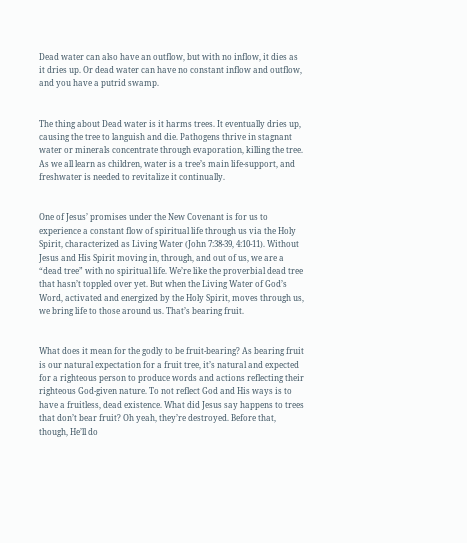Dead water can also have an outflow, but with no inflow, it dies as it dries up. Or dead water can have no constant inflow and outflow, and you have a putrid swamp.


The thing about Dead water is it harms trees. It eventually dries up, causing the tree to languish and die. Pathogens thrive in stagnant water or minerals concentrate through evaporation, killing the tree. As we all learn as children, water is a tree’s main life-support, and freshwater is needed to revitalize it continually.


One of Jesus’ promises under the New Covenant is for us to experience a constant flow of spiritual life through us via the Holy Spirit, characterized as Living Water (John 7:38-39, 4:10-11). Without Jesus and His Spirit moving in, through, and out of us, we are a “dead tree” with no spiritual life. We’re like the proverbial dead tree that hasn’t toppled over yet. But when the Living Water of God’s Word, activated and energized by the Holy Spirit, moves through us, we bring life to those around us. That’s bearing fruit.


What does it mean for the godly to be fruit-bearing? As bearing fruit is our natural expectation for a fruit tree, it’s natural and expected for a righteous person to produce words and actions reflecting their righteous God-given nature. To not reflect God and His ways is to have a fruitless, dead existence. What did Jesus say happens to trees that don’t bear fruit? Oh yeah, they’re destroyed. Before that, though, He’ll do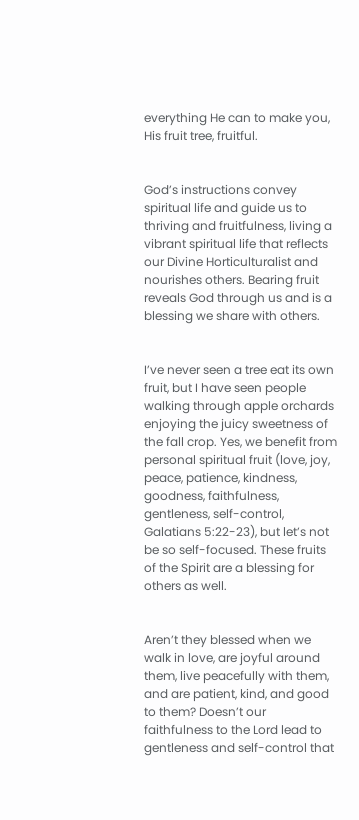everything He can to make you, His fruit tree, fruitful.


God’s instructions convey spiritual life and guide us to thriving and fruitfulness, living a vibrant spiritual life that reflects our Divine Horticulturalist and nourishes others. Bearing fruit reveals God through us and is a blessing we share with others.


I’ve never seen a tree eat its own fruit, but I have seen people walking through apple orchards enjoying the juicy sweetness of the fall crop. Yes, we benefit from personal spiritual fruit (love, joy, peace, patience, kindness, goodness, faithfulness, gentleness, self-control, Galatians 5:22-23), but let’s not be so self-focused. These fruits of the Spirit are a blessing for others as well.


Aren’t they blessed when we walk in love, are joyful around them, live peacefully with them, and are patient, kind, and good to them? Doesn’t our faithfulness to the Lord lead to gentleness and self-control that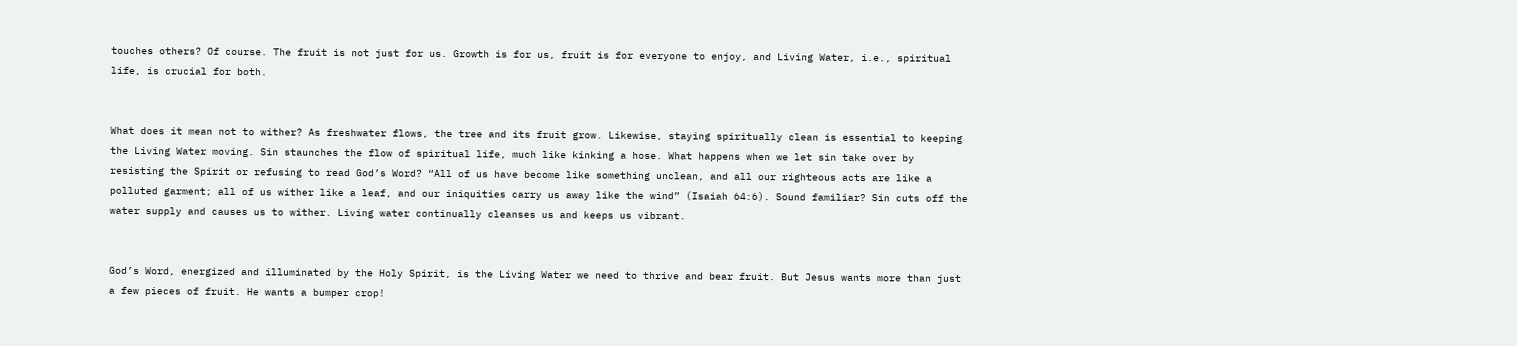touches others? Of course. The fruit is not just for us. Growth is for us, fruit is for everyone to enjoy, and Living Water, i.e., spiritual life, is crucial for both.


What does it mean not to wither? As freshwater flows, the tree and its fruit grow. Likewise, staying spiritually clean is essential to keeping the Living Water moving. Sin staunches the flow of spiritual life, much like kinking a hose. What happens when we let sin take over by resisting the Spirit or refusing to read God’s Word? “All of us have become like something unclean, and all our righteous acts are like a polluted garment; all of us wither like a leaf, and our iniquities carry us away like the wind” (Isaiah 64:6). Sound familiar? Sin cuts off the water supply and causes us to wither. Living water continually cleanses us and keeps us vibrant.


God’s Word, energized and illuminated by the Holy Spirit, is the Living Water we need to thrive and bear fruit. But Jesus wants more than just a few pieces of fruit. He wants a bumper crop!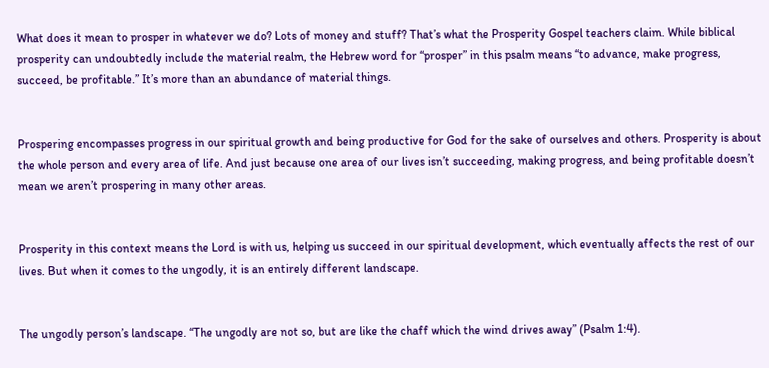What does it mean to prosper in whatever we do? Lots of money and stuff? That’s what the Prosperity Gospel teachers claim. While biblical prosperity can undoubtedly include the material realm, the Hebrew word for “prosper” in this psalm means “to advance, make progress, succeed, be profitable.” It’s more than an abundance of material things.


Prospering encompasses progress in our spiritual growth and being productive for God for the sake of ourselves and others. Prosperity is about the whole person and every area of life. And just because one area of our lives isn’t succeeding, making progress, and being profitable doesn’t mean we aren’t prospering in many other areas.


Prosperity in this context means the Lord is with us, helping us succeed in our spiritual development, which eventually affects the rest of our lives. But when it comes to the ungodly, it is an entirely different landscape.


The ungodly person’s landscape. “The ungodly are not so, but are like the chaff which the wind drives away” (Psalm 1:4).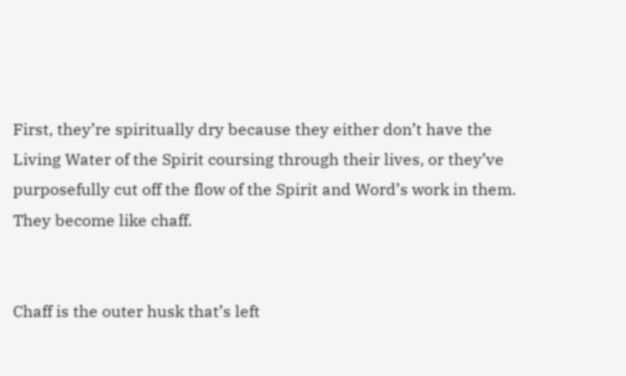First, they’re spiritually dry because they either don’t have the Living Water of the Spirit coursing through their lives, or they’ve purposefully cut off the flow of the Spirit and Word’s work in them. They become like chaff.


Chaff is the outer husk that’s left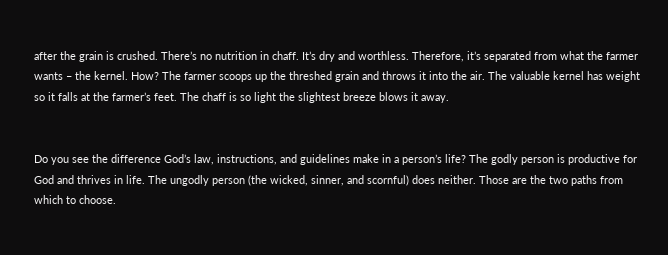after the grain is crushed. There’s no nutrition in chaff. It’s dry and worthless. Therefore, it’s separated from what the farmer wants – the kernel. How? The farmer scoops up the threshed grain and throws it into the air. The valuable kernel has weight so it falls at the farmer’s feet. The chaff is so light the slightest breeze blows it away.


Do you see the difference God’s law, instructions, and guidelines make in a person’s life? The godly person is productive for God and thrives in life. The ungodly person (the wicked, sinner, and scornful) does neither. Those are the two paths from which to choose.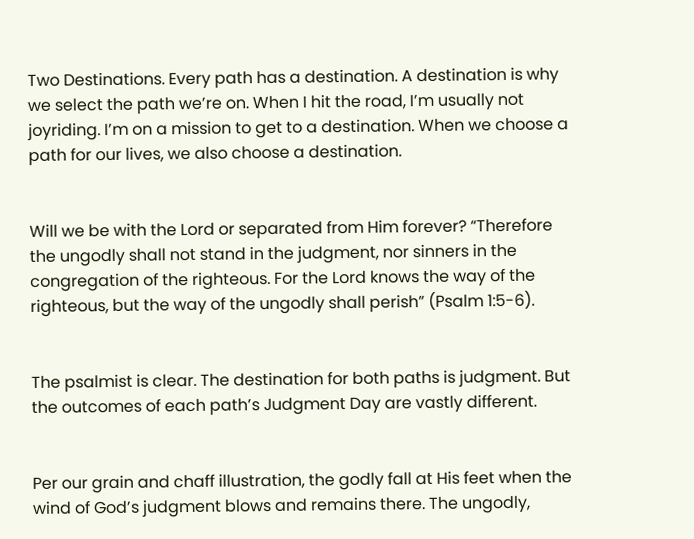Two Destinations. Every path has a destination. A destination is why we select the path we’re on. When I hit the road, I’m usually not joyriding. I’m on a mission to get to a destination. When we choose a path for our lives, we also choose a destination.


Will we be with the Lord or separated from Him forever? “Therefore the ungodly shall not stand in the judgment, nor sinners in the congregation of the righteous. For the Lord knows the way of the righteous, but the way of the ungodly shall perish” (Psalm 1:5-6).


The psalmist is clear. The destination for both paths is judgment. But the outcomes of each path’s Judgment Day are vastly different.


Per our grain and chaff illustration, the godly fall at His feet when the wind of God’s judgment blows and remains there. The ungodly,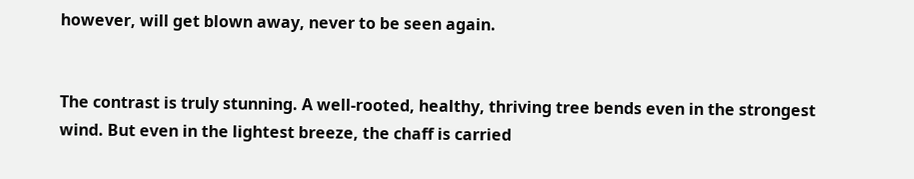however, will get blown away, never to be seen again.


The contrast is truly stunning. A well-rooted, healthy, thriving tree bends even in the strongest wind. But even in the lightest breeze, the chaff is carried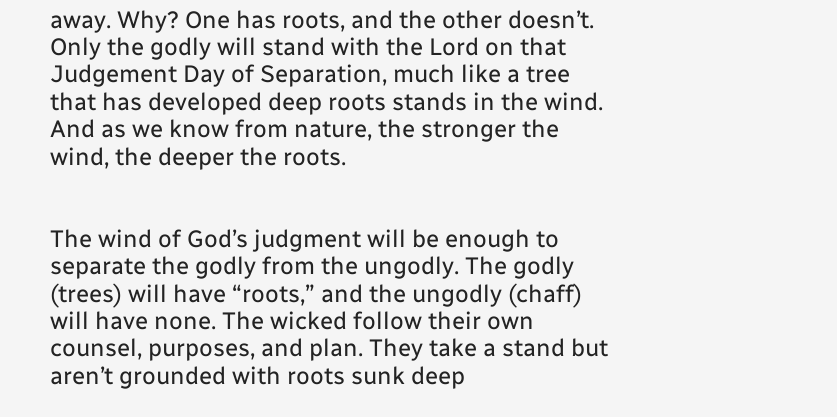away. Why? One has roots, and the other doesn’t. Only the godly will stand with the Lord on that Judgement Day of Separation, much like a tree that has developed deep roots stands in the wind. And as we know from nature, the stronger the wind, the deeper the roots.


The wind of God’s judgment will be enough to separate the godly from the ungodly. The godly (trees) will have “roots,” and the ungodly (chaff) will have none. The wicked follow their own counsel, purposes, and plan. They take a stand but aren’t grounded with roots sunk deep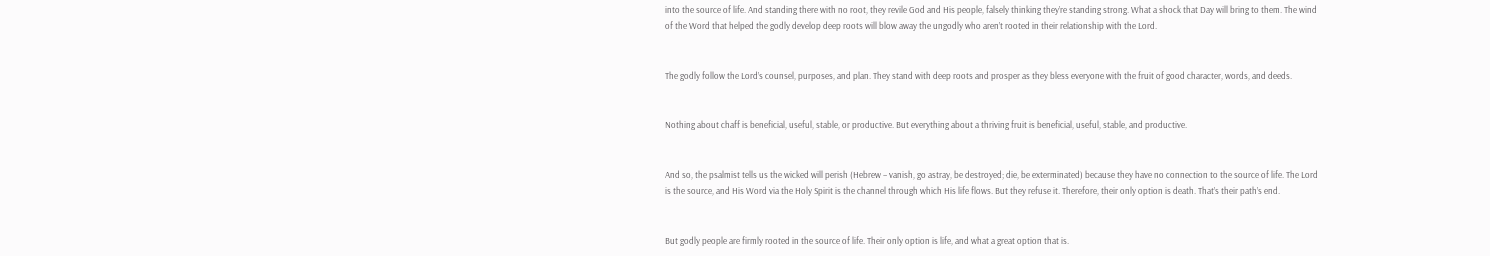into the source of life. And standing there with no root, they revile God and His people, falsely thinking they’re standing strong. What a shock that Day will bring to them. The wind of the Word that helped the godly develop deep roots will blow away the ungodly who aren’t rooted in their relationship with the Lord.


The godly follow the Lord’s counsel, purposes, and plan. They stand with deep roots and prosper as they bless everyone with the fruit of good character, words, and deeds.


Nothing about chaff is beneficial, useful, stable, or productive. But everything about a thriving fruit is beneficial, useful, stable, and productive.


And so, the psalmist tells us the wicked will perish (Hebrew – vanish, go astray, be destroyed; die, be exterminated) because they have no connection to the source of life. The Lord is the source, and His Word via the Holy Spirit is the channel through which His life flows. But they refuse it. Therefore, their only option is death. That’s their path’s end.


But godly people are firmly rooted in the source of life. Their only option is life, and what a great option that is.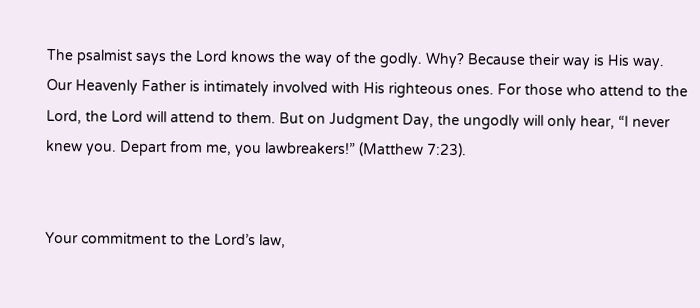The psalmist says the Lord knows the way of the godly. Why? Because their way is His way. Our Heavenly Father is intimately involved with His righteous ones. For those who attend to the Lord, the Lord will attend to them. But on Judgment Day, the ungodly will only hear, “I never knew you. Depart from me, you lawbreakers!” (Matthew 7:23).


Your commitment to the Lord’s law,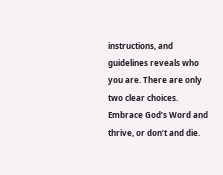instructions, and guidelines reveals who you are. There are only two clear choices. Embrace God’s Word and thrive, or don’t and die.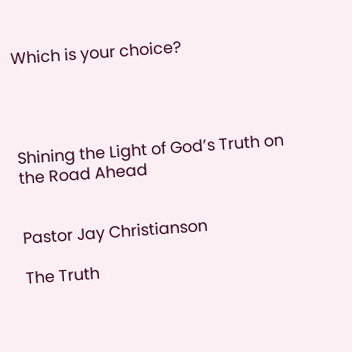Which is your choice?




Shining the Light of God’s Truth on the Road Ahead


Pastor Jay Christianson

The Truth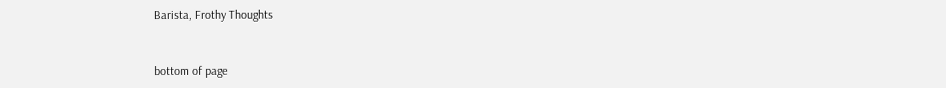Barista, Frothy Thoughts


bottom of page